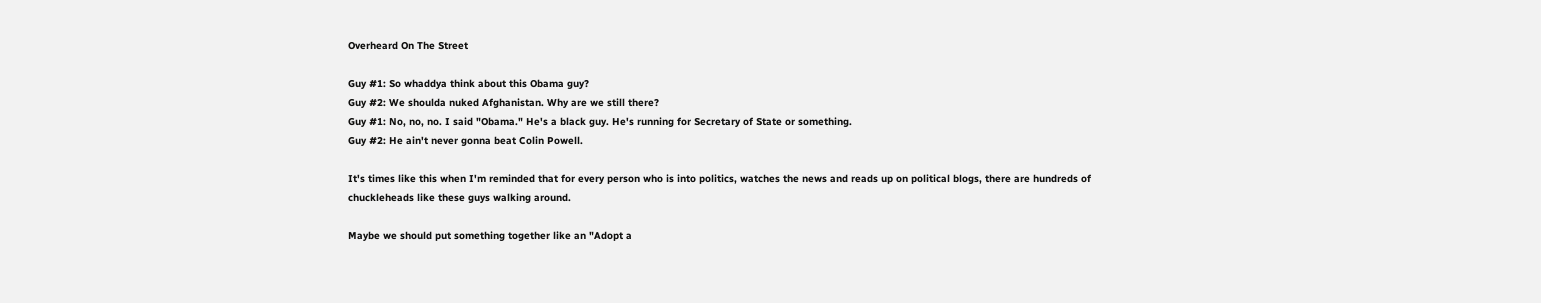Overheard On The Street

Guy #1: So whaddya think about this Obama guy?
Guy #2: We shoulda nuked Afghanistan. Why are we still there?
Guy #1: No, no, no. I said "Obama." He's a black guy. He's running for Secretary of State or something.
Guy #2: He ain't never gonna beat Colin Powell.

It's times like this when I'm reminded that for every person who is into politics, watches the news and reads up on political blogs, there are hundreds of chuckleheads like these guys walking around.

Maybe we should put something together like an "Adopt a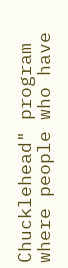Chucklehead" program where people who have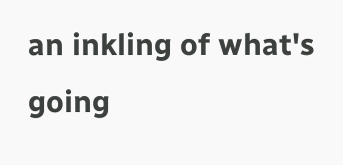an inkling of what's going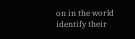on in the world identify their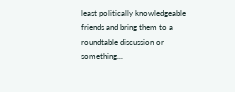least politically knowledgeable friends and bring them to a roundtable discussion or something...